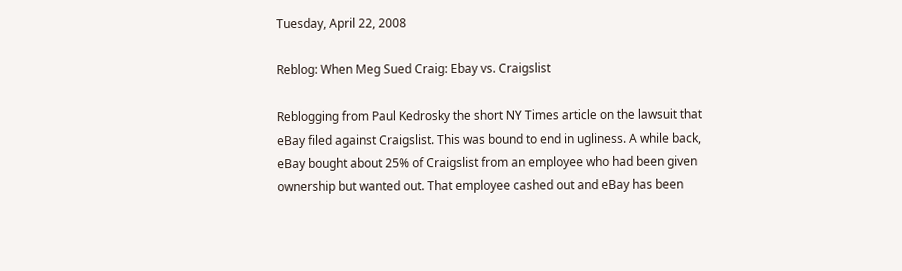Tuesday, April 22, 2008

Reblog: When Meg Sued Craig: Ebay vs. Craigslist

Reblogging from Paul Kedrosky the short NY Times article on the lawsuit that eBay filed against Craigslist. This was bound to end in ugliness. A while back, eBay bought about 25% of Craigslist from an employee who had been given ownership but wanted out. That employee cashed out and eBay has been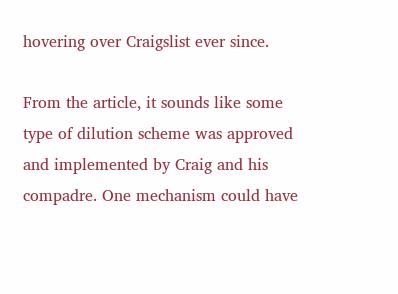hovering over Craigslist ever since.

From the article, it sounds like some type of dilution scheme was approved and implemented by Craig and his compadre. One mechanism could have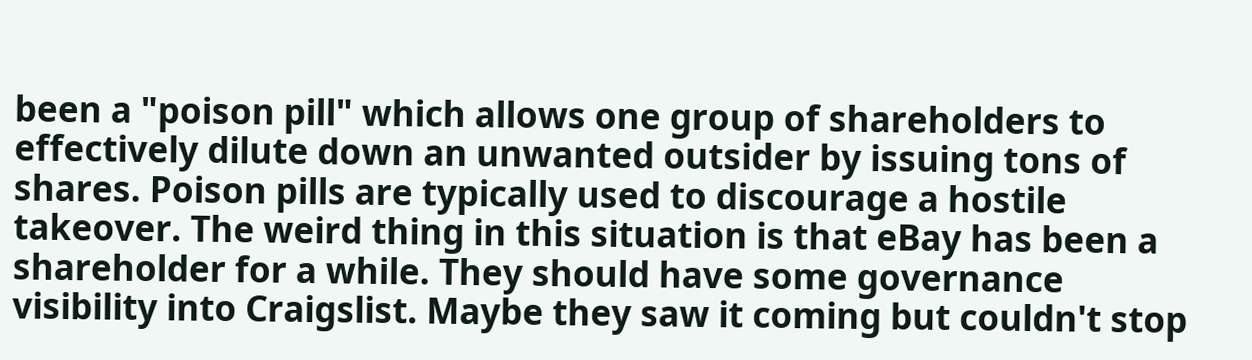been a "poison pill" which allows one group of shareholders to effectively dilute down an unwanted outsider by issuing tons of shares. Poison pills are typically used to discourage a hostile takeover. The weird thing in this situation is that eBay has been a shareholder for a while. They should have some governance visibility into Craigslist. Maybe they saw it coming but couldn't stop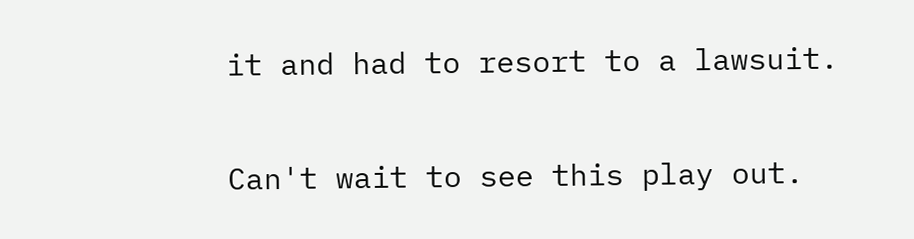it and had to resort to a lawsuit.

Can't wait to see this play out.